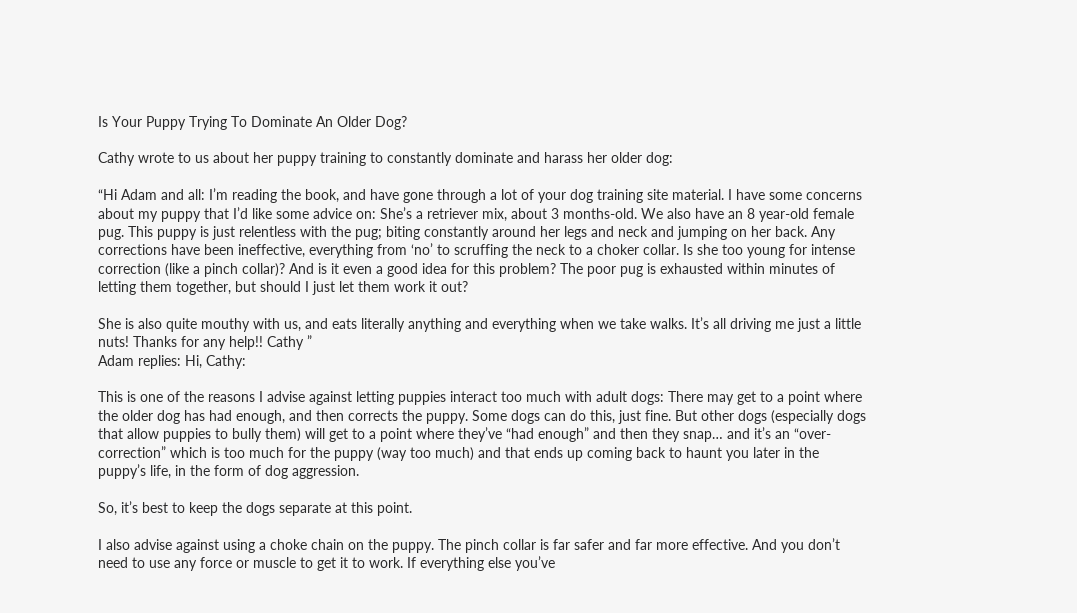Is Your Puppy Trying To Dominate An Older Dog?

Cathy wrote to us about her puppy training to constantly dominate and harass her older dog:

“Hi Adam and all: I’m reading the book, and have gone through a lot of your dog training site material. I have some concerns about my puppy that I’d like some advice on: She’s a retriever mix, about 3 months-old. We also have an 8 year-old female pug. This puppy is just relentless with the pug; biting constantly around her legs and neck and jumping on her back. Any corrections have been ineffective, everything from ‘no’ to scruffing the neck to a choker collar. Is she too young for intense correction (like a pinch collar)? And is it even a good idea for this problem? The poor pug is exhausted within minutes of letting them together, but should I just let them work it out?

She is also quite mouthy with us, and eats literally anything and everything when we take walks. It’s all driving me just a little nuts! Thanks for any help!! Cathy ”
Adam replies: Hi, Cathy:

This is one of the reasons I advise against letting puppies interact too much with adult dogs: There may get to a point where the older dog has had enough, and then corrects the puppy. Some dogs can do this, just fine. But other dogs (especially dogs that allow puppies to bully them) will get to a point where they’ve “had enough” and then they snap… and it’s an “over-correction” which is too much for the puppy (way too much) and that ends up coming back to haunt you later in the puppy’s life, in the form of dog aggression.

So, it’s best to keep the dogs separate at this point.

I also advise against using a choke chain on the puppy. The pinch collar is far safer and far more effective. And you don’t need to use any force or muscle to get it to work. If everything else you’ve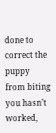done to correct the puppy from biting you hasn’t worked,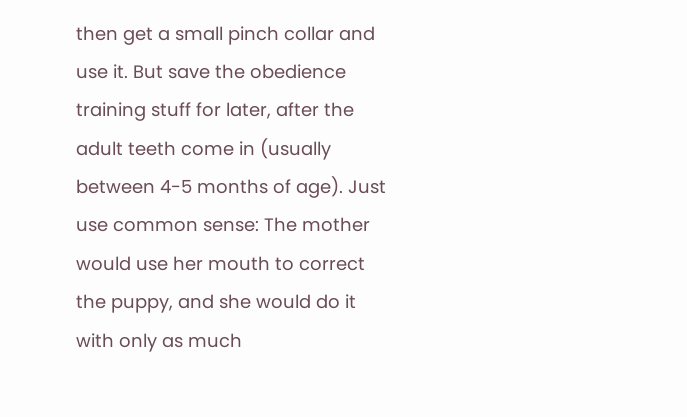then get a small pinch collar and use it. But save the obedience training stuff for later, after the adult teeth come in (usually between 4-5 months of age). Just use common sense: The mother would use her mouth to correct the puppy, and she would do it with only as much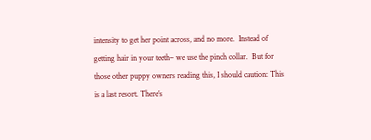intensity to get her point across, and no more.  Instead of getting hair in your teeth– we use the pinch collar.  But for those other puppy owners reading this, I should caution: This is a last resort. There’s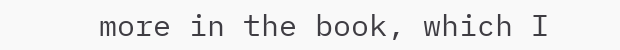more in the book, which I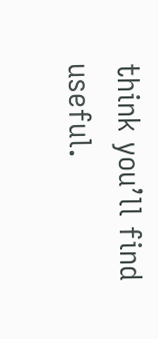think you’ll find useful.